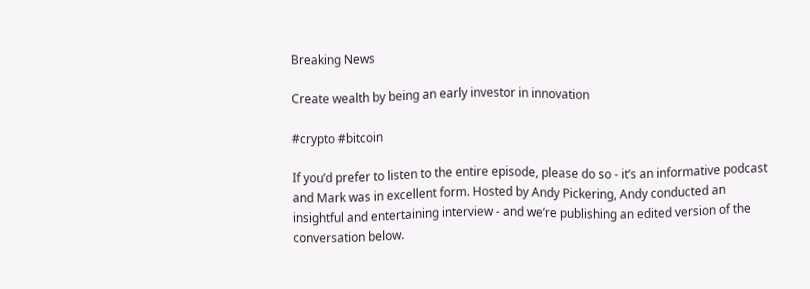Breaking News

Create wealth by being an early investor in innovation

#crypto #bitcoin

If you’d prefer to listen to the entire episode, please do so - it’s an informative podcast and Mark was in excellent form. Hosted by Andy Pickering, Andy conducted an insightful and entertaining interview - and we’re publishing an edited version of the conversation below.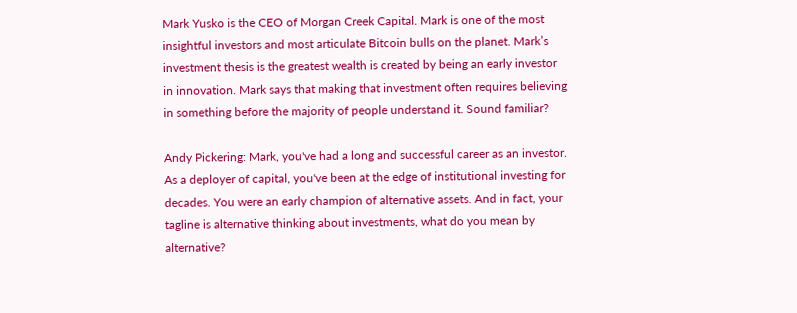Mark Yusko is the CEO of Morgan Creek Capital. Mark is one of the most insightful investors and most articulate Bitcoin bulls on the planet. Mark’s investment thesis is the greatest wealth is created by being an early investor in innovation. Mark says that making that investment often requires believing in something before the majority of people understand it. Sound familiar?

Andy Pickering: Mark, you've had a long and successful career as an investor. As a deployer of capital, you've been at the edge of institutional investing for decades. You were an early champion of alternative assets. And in fact, your tagline is alternative thinking about investments, what do you mean by alternative?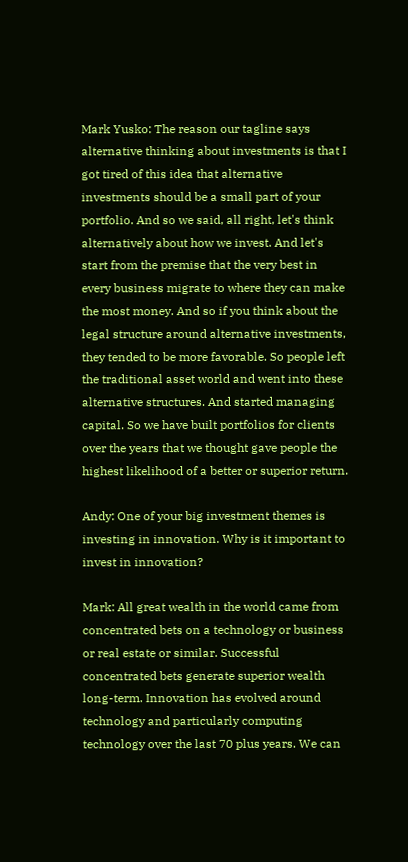Mark Yusko: The reason our tagline says alternative thinking about investments is that I got tired of this idea that alternative investments should be a small part of your portfolio. And so we said, all right, let's think alternatively about how we invest. And let's start from the premise that the very best in every business migrate to where they can make the most money. And so if you think about the legal structure around alternative investments, they tended to be more favorable. So people left the traditional asset world and went into these alternative structures. And started managing capital. So we have built portfolios for clients over the years that we thought gave people the highest likelihood of a better or superior return.

Andy: One of your big investment themes is investing in innovation. Why is it important to invest in innovation?

Mark: All great wealth in the world came from concentrated bets on a technology or business or real estate or similar. Successful concentrated bets generate superior wealth long-term. Innovation has evolved around technology and particularly computing technology over the last 70 plus years. We can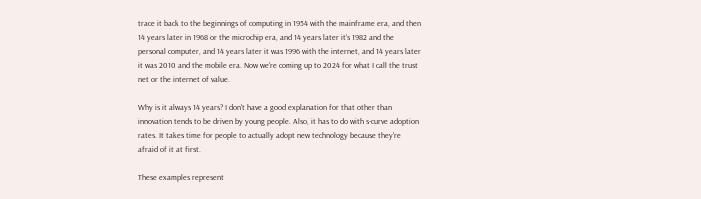trace it back to the beginnings of computing in 1954 with the mainframe era, and then 14 years later in 1968 or the microchip era, and 14 years later it’s 1982 and the personal computer, and 14 years later it was 1996 with the internet, and 14 years later it was 2010 and the mobile era. Now we're coming up to 2024 for what I call the trust net or the internet of value.

Why is it always 14 years? I don't have a good explanation for that other than innovation tends to be driven by young people. Also, it has to do with s-curve adoption rates. It takes time for people to actually adopt new technology because they're afraid of it at first.

These examples represent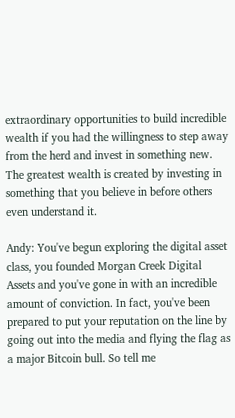extraordinary opportunities to build incredible wealth if you had the willingness to step away from the herd and invest in something new. The greatest wealth is created by investing in something that you believe in before others even understand it.

Andy: You've begun exploring the digital asset class, you founded Morgan Creek Digital Assets and you've gone in with an incredible amount of conviction. In fact, you've been prepared to put your reputation on the line by going out into the media and flying the flag as a major Bitcoin bull. So tell me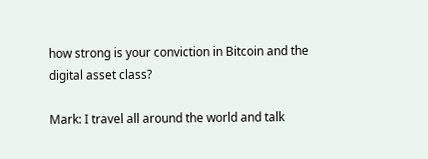how strong is your conviction in Bitcoin and the digital asset class?

Mark: I travel all around the world and talk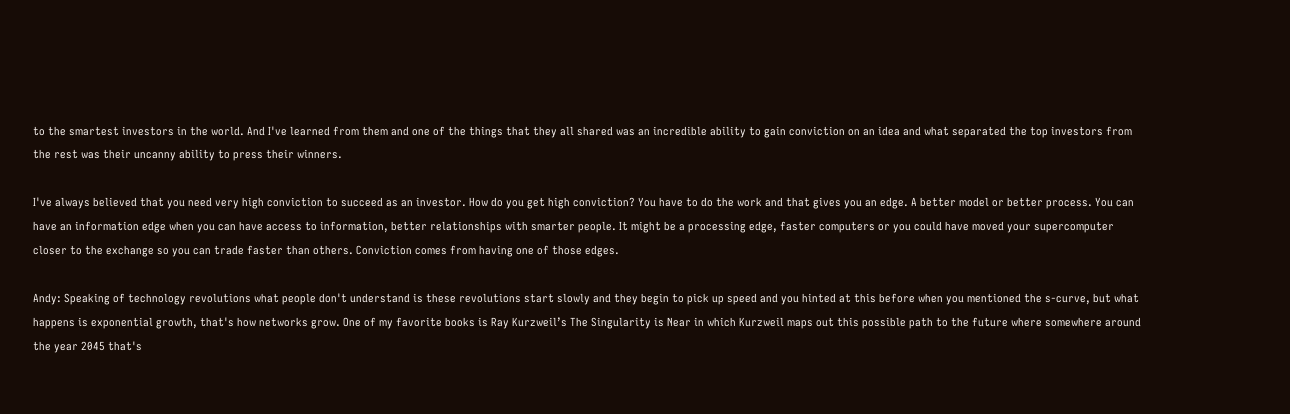to the smartest investors in the world. And I've learned from them and one of the things that they all shared was an incredible ability to gain conviction on an idea and what separated the top investors from the rest was their uncanny ability to press their winners.

I've always believed that you need very high conviction to succeed as an investor. How do you get high conviction? You have to do the work and that gives you an edge. A better model or better process. You can have an information edge when you can have access to information, better relationships with smarter people. It might be a processing edge, faster computers or you could have moved your supercomputer closer to the exchange so you can trade faster than others. Conviction comes from having one of those edges.

Andy: Speaking of technology revolutions what people don't understand is these revolutions start slowly and they begin to pick up speed and you hinted at this before when you mentioned the s-curve, but what happens is exponential growth, that's how networks grow. One of my favorite books is Ray Kurzweil’s The Singularity is Near in which Kurzweil maps out this possible path to the future where somewhere around the year 2045 that's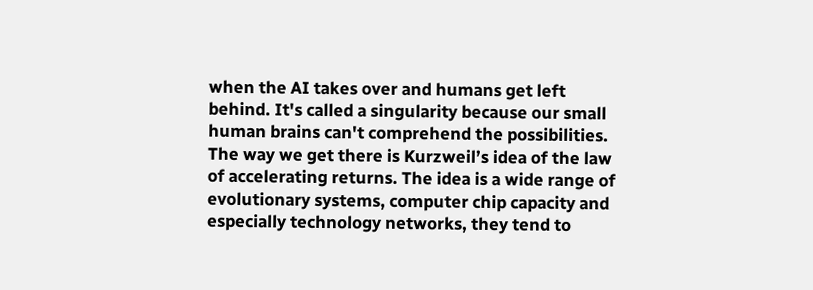when the AI takes over and humans get left behind. It's called a singularity because our small human brains can't comprehend the possibilities. The way we get there is Kurzweil’s idea of the law of accelerating returns. The idea is a wide range of evolutionary systems, computer chip capacity and especially technology networks, they tend to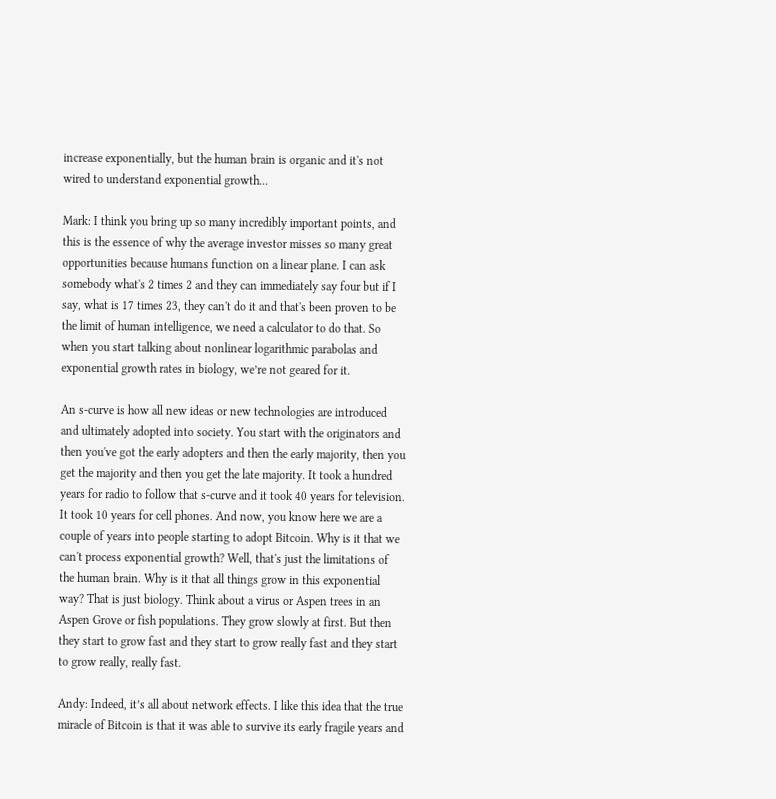increase exponentially, but the human brain is organic and it's not wired to understand exponential growth...

Mark: I think you bring up so many incredibly important points, and this is the essence of why the average investor misses so many great opportunities because humans function on a linear plane. I can ask somebody what's 2 times 2 and they can immediately say four but if I say, what is 17 times 23, they can't do it and that's been proven to be the limit of human intelligence, we need a calculator to do that. So when you start talking about nonlinear logarithmic parabolas and exponential growth rates in biology, we’re not geared for it.

An s-curve is how all new ideas or new technologies are introduced and ultimately adopted into society. You start with the originators and then you've got the early adopters and then the early majority, then you get the majority and then you get the late majority. It took a hundred years for radio to follow that s-curve and it took 40 years for television. It took 10 years for cell phones. And now, you know here we are a couple of years into people starting to adopt Bitcoin. Why is it that we can't process exponential growth? Well, that's just the limitations of the human brain. Why is it that all things grow in this exponential way? That is just biology. Think about a virus or Aspen trees in an Aspen Grove or fish populations. They grow slowly at first. But then they start to grow fast and they start to grow really fast and they start to grow really, really fast.

Andy: Indeed, it’s all about network effects. I like this idea that the true miracle of Bitcoin is that it was able to survive its early fragile years and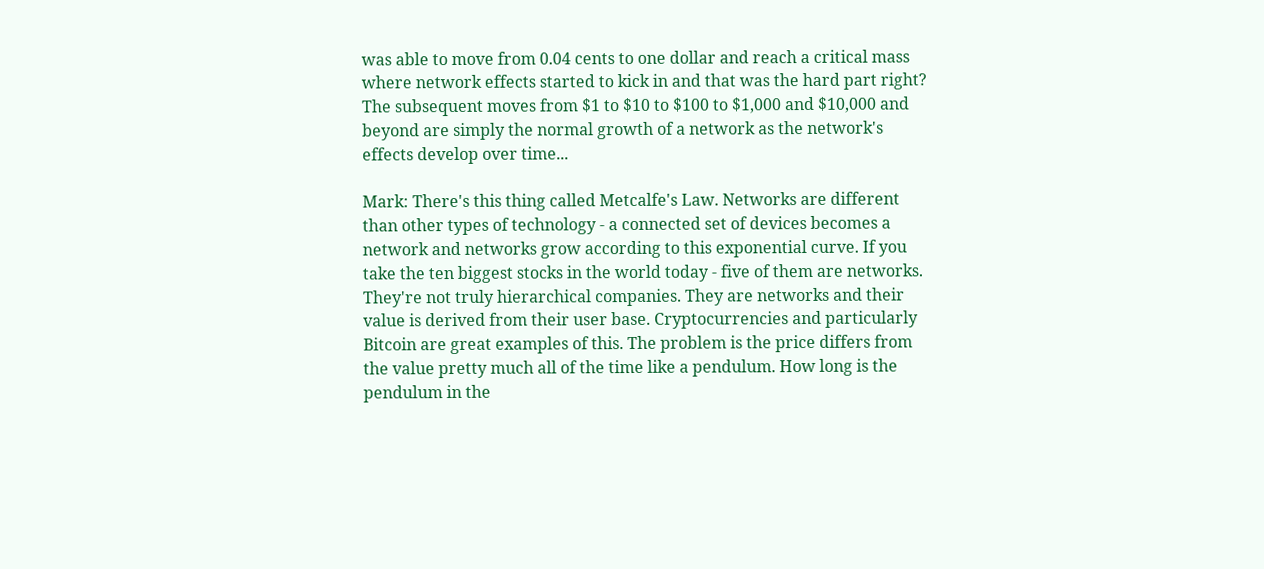was able to move from 0.04 cents to one dollar and reach a critical mass where network effects started to kick in and that was the hard part right? The subsequent moves from $1 to $10 to $100 to $1,000 and $10,000 and beyond are simply the normal growth of a network as the network's effects develop over time...

Mark: There's this thing called Metcalfe's Law. Networks are different than other types of technology - a connected set of devices becomes a network and networks grow according to this exponential curve. If you take the ten biggest stocks in the world today - five of them are networks. They're not truly hierarchical companies. They are networks and their value is derived from their user base. Cryptocurrencies and particularly Bitcoin are great examples of this. The problem is the price differs from the value pretty much all of the time like a pendulum. How long is the pendulum in the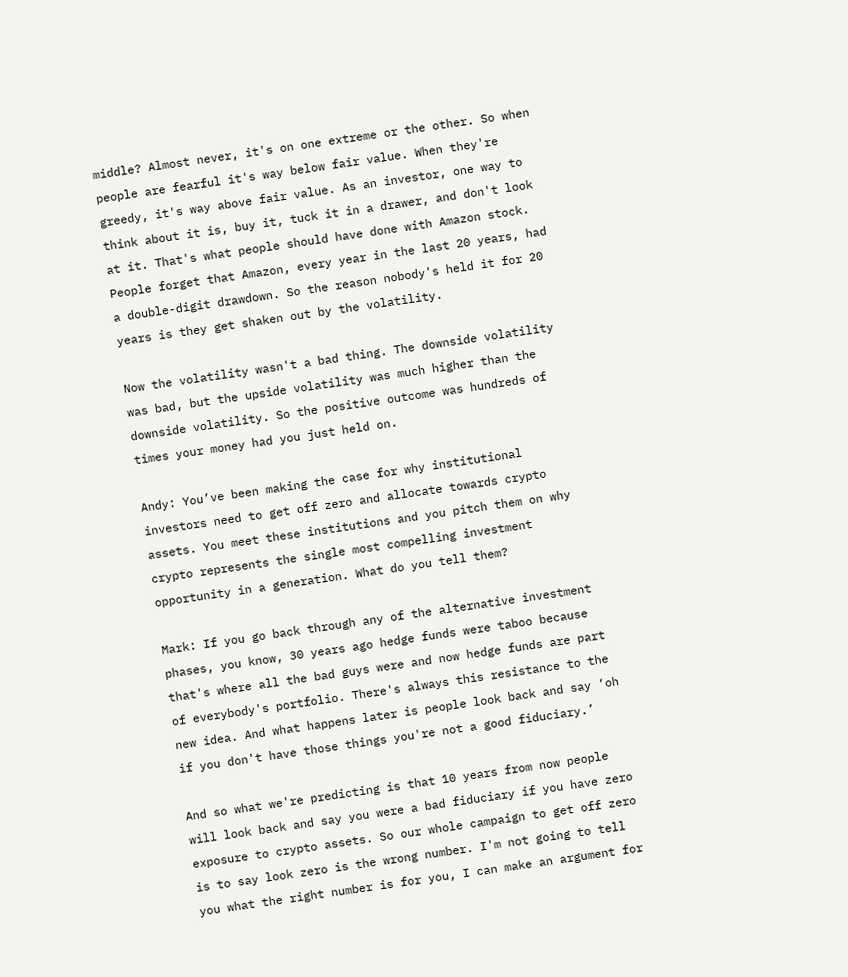middle? Almost never, it's on one extreme or the other. So when people are fearful it's way below fair value. When they're greedy, it's way above fair value. As an investor, one way to think about it is, buy it, tuck it in a drawer, and don't look at it. That's what people should have done with Amazon stock. People forget that Amazon, every year in the last 20 years, had a double-digit drawdown. So the reason nobody's held it for 20 years is they get shaken out by the volatility.

Now the volatility wasn't a bad thing. The downside volatility was bad, but the upside volatility was much higher than the downside volatility. So the positive outcome was hundreds of times your money had you just held on.

Andy: You’ve been making the case for why institutional investors need to get off zero and allocate towards crypto assets. You meet these institutions and you pitch them on why crypto represents the single most compelling investment opportunity in a generation. What do you tell them?

Mark: If you go back through any of the alternative investment phases, you know, 30 years ago hedge funds were taboo because that's where all the bad guys were and now hedge funds are part of everybody's portfolio. There's always this resistance to the new idea. And what happens later is people look back and say ‘oh if you don't have those things you're not a good fiduciary.’

And so what we're predicting is that 10 years from now people will look back and say you were a bad fiduciary if you have zero exposure to crypto assets. So our whole campaign to get off zero is to say look zero is the wrong number. I'm not going to tell you what the right number is for you, I can make an argument for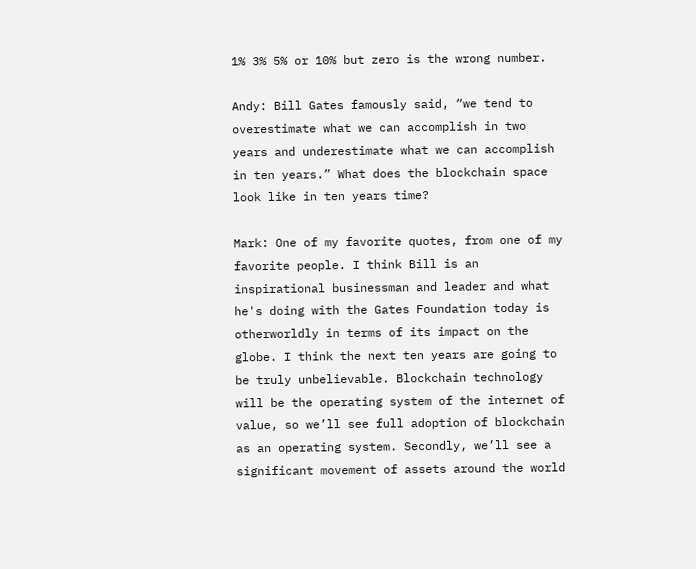1% 3% 5% or 10% but zero is the wrong number.

Andy: Bill Gates famously said, “we tend to overestimate what we can accomplish in two years and underestimate what we can accomplish in ten years.” What does the blockchain space look like in ten years time?

Mark: One of my favorite quotes, from one of my favorite people. I think Bill is an inspirational businessman and leader and what he's doing with the Gates Foundation today is otherworldly in terms of its impact on the globe. I think the next ten years are going to be truly unbelievable. Blockchain technology will be the operating system of the internet of value, so we’ll see full adoption of blockchain as an operating system. Secondly, we’ll see a significant movement of assets around the world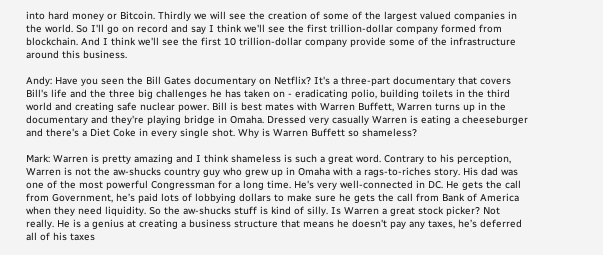into hard money or Bitcoin. Thirdly we will see the creation of some of the largest valued companies in the world. So I'll go on record and say I think we'll see the first trillion-dollar company formed from blockchain. And I think we'll see the first 10 trillion-dollar company provide some of the infrastructure around this business.

Andy: Have you seen the Bill Gates documentary on Netflix? It's a three-part documentary that covers Bill's life and the three big challenges he has taken on - eradicating polio, building toilets in the third world and creating safe nuclear power. Bill is best mates with Warren Buffett, Warren turns up in the documentary and they're playing bridge in Omaha. Dressed very casually Warren is eating a cheeseburger and there's a Diet Coke in every single shot. Why is Warren Buffett so shameless?

Mark: Warren is pretty amazing and I think shameless is such a great word. Contrary to his perception, Warren is not the aw-shucks country guy who grew up in Omaha with a rags-to-riches story. His dad was one of the most powerful Congressman for a long time. He's very well-connected in DC. He gets the call from Government, he’s paid lots of lobbying dollars to make sure he gets the call from Bank of America when they need liquidity. So the aw-shucks stuff is kind of silly. Is Warren a great stock picker? Not really. He is a genius at creating a business structure that means he doesn't pay any taxes, he’s deferred all of his taxes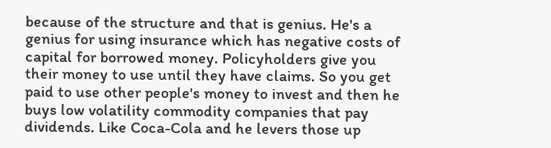because of the structure and that is genius. He's a genius for using insurance which has negative costs of capital for borrowed money. Policyholders give you their money to use until they have claims. So you get paid to use other people's money to invest and then he buys low volatility commodity companies that pay dividends. Like Coca-Cola and he levers those up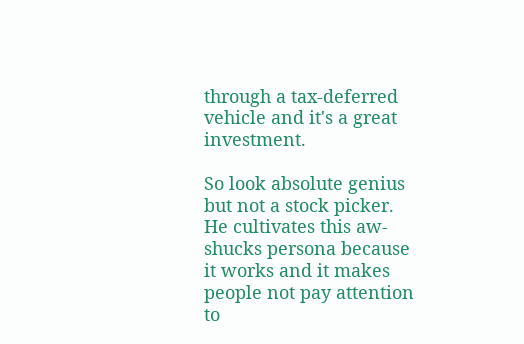through a tax-deferred vehicle and it's a great investment.

So look absolute genius but not a stock picker. He cultivates this aw-shucks persona because it works and it makes people not pay attention to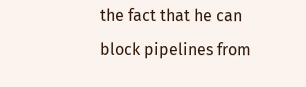the fact that he can block pipelines from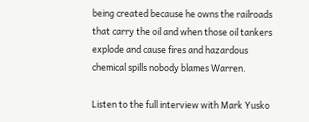being created because he owns the railroads that carry the oil and when those oil tankers explode and cause fires and hazardous chemical spills nobody blames Warren.

Listen to the full interview with Mark Yusko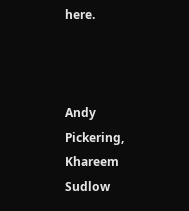here.



Andy Pickering, Khareem Sudlow